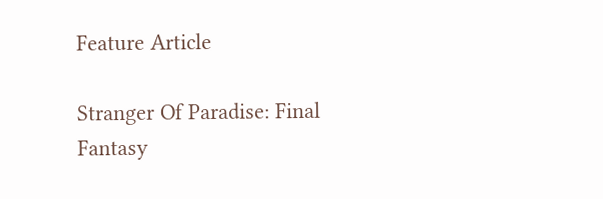Feature Article

Stranger Of Paradise: Final Fantasy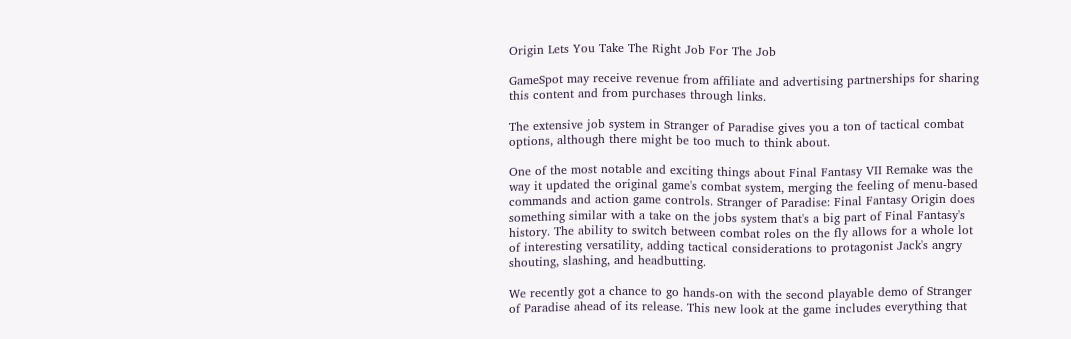Origin Lets You Take The Right Job For The Job

GameSpot may receive revenue from affiliate and advertising partnerships for sharing this content and from purchases through links.

The extensive job system in Stranger of Paradise gives you a ton of tactical combat options, although there might be too much to think about.

One of the most notable and exciting things about Final Fantasy VII Remake was the way it updated the original game's combat system, merging the feeling of menu-based commands and action game controls. Stranger of Paradise: Final Fantasy Origin does something similar with a take on the jobs system that's a big part of Final Fantasy's history. The ability to switch between combat roles on the fly allows for a whole lot of interesting versatility, adding tactical considerations to protagonist Jack's angry shouting, slashing, and headbutting.

We recently got a chance to go hands-on with the second playable demo of Stranger of Paradise ahead of its release. This new look at the game includes everything that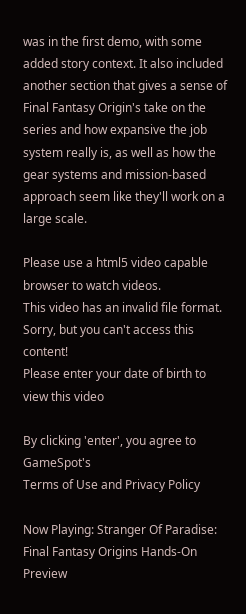was in the first demo, with some added story context. It also included another section that gives a sense of Final Fantasy Origin's take on the series and how expansive the job system really is, as well as how the gear systems and mission-based approach seem like they'll work on a large scale.

Please use a html5 video capable browser to watch videos.
This video has an invalid file format.
Sorry, but you can't access this content!
Please enter your date of birth to view this video

By clicking 'enter', you agree to GameSpot's
Terms of Use and Privacy Policy

Now Playing: Stranger Of Paradise: Final Fantasy Origins Hands-On Preview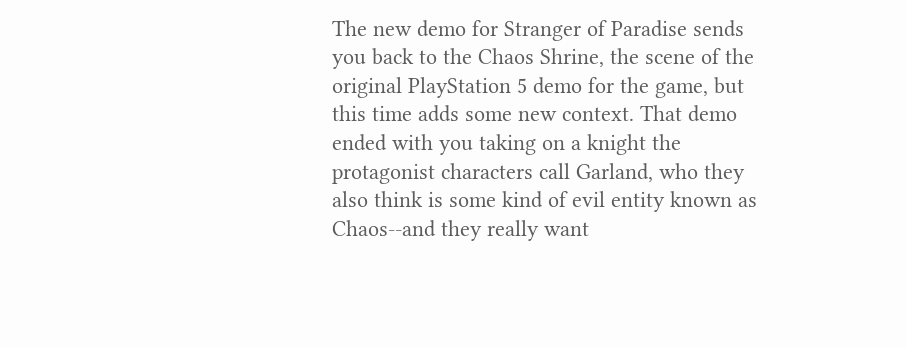The new demo for Stranger of Paradise sends you back to the Chaos Shrine, the scene of the original PlayStation 5 demo for the game, but this time adds some new context. That demo ended with you taking on a knight the protagonist characters call Garland, who they also think is some kind of evil entity known as Chaos--and they really want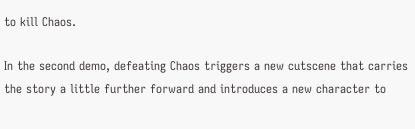to kill Chaos.

In the second demo, defeating Chaos triggers a new cutscene that carries the story a little further forward and introduces a new character to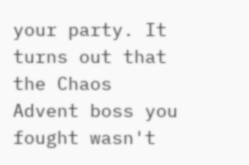your party. It turns out that the Chaos Advent boss you fought wasn't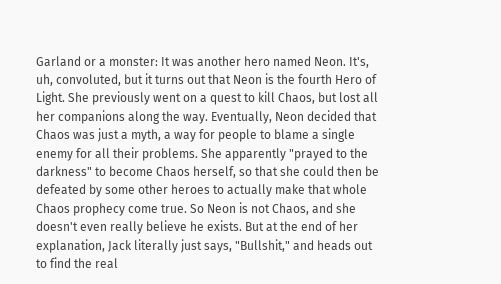Garland or a monster: It was another hero named Neon. It's, uh, convoluted, but it turns out that Neon is the fourth Hero of Light. She previously went on a quest to kill Chaos, but lost all her companions along the way. Eventually, Neon decided that Chaos was just a myth, a way for people to blame a single enemy for all their problems. She apparently "prayed to the darkness" to become Chaos herself, so that she could then be defeated by some other heroes to actually make that whole Chaos prophecy come true. So Neon is not Chaos, and she doesn't even really believe he exists. But at the end of her explanation, Jack literally just says, "Bullshit," and heads out to find the real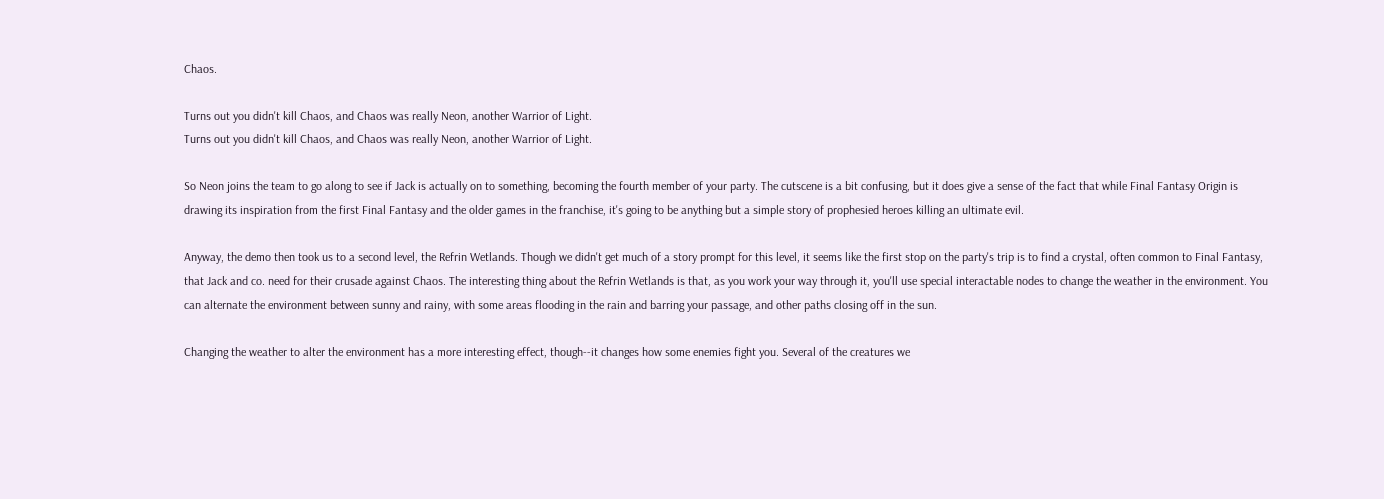Chaos.

Turns out you didn't kill Chaos, and Chaos was really Neon, another Warrior of Light.
Turns out you didn't kill Chaos, and Chaos was really Neon, another Warrior of Light.

So Neon joins the team to go along to see if Jack is actually on to something, becoming the fourth member of your party. The cutscene is a bit confusing, but it does give a sense of the fact that while Final Fantasy Origin is drawing its inspiration from the first Final Fantasy and the older games in the franchise, it's going to be anything but a simple story of prophesied heroes killing an ultimate evil.

Anyway, the demo then took us to a second level, the Refrin Wetlands. Though we didn't get much of a story prompt for this level, it seems like the first stop on the party's trip is to find a crystal, often common to Final Fantasy, that Jack and co. need for their crusade against Chaos. The interesting thing about the Refrin Wetlands is that, as you work your way through it, you'll use special interactable nodes to change the weather in the environment. You can alternate the environment between sunny and rainy, with some areas flooding in the rain and barring your passage, and other paths closing off in the sun.

Changing the weather to alter the environment has a more interesting effect, though--it changes how some enemies fight you. Several of the creatures we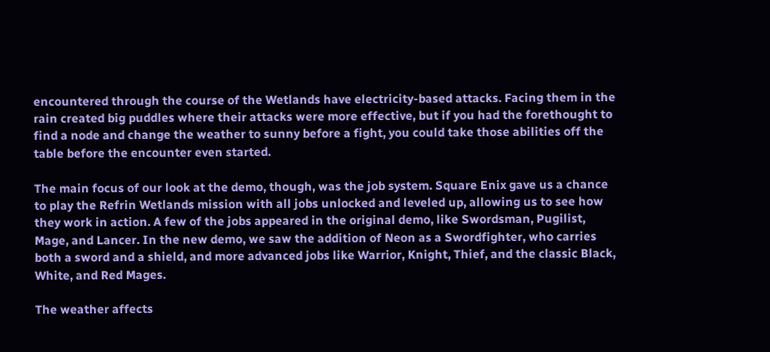encountered through the course of the Wetlands have electricity-based attacks. Facing them in the rain created big puddles where their attacks were more effective, but if you had the forethought to find a node and change the weather to sunny before a fight, you could take those abilities off the table before the encounter even started.

The main focus of our look at the demo, though, was the job system. Square Enix gave us a chance to play the Refrin Wetlands mission with all jobs unlocked and leveled up, allowing us to see how they work in action. A few of the jobs appeared in the original demo, like Swordsman, Pugilist, Mage, and Lancer. In the new demo, we saw the addition of Neon as a Swordfighter, who carries both a sword and a shield, and more advanced jobs like Warrior, Knight, Thief, and the classic Black, White, and Red Mages.

The weather affects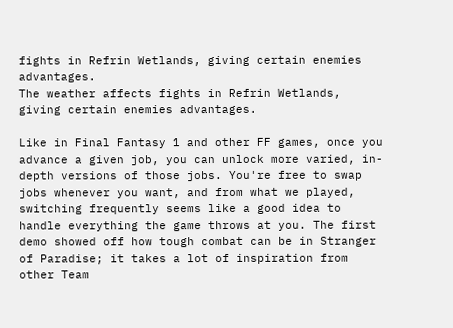fights in Refrin Wetlands, giving certain enemies advantages.
The weather affects fights in Refrin Wetlands, giving certain enemies advantages.

Like in Final Fantasy 1 and other FF games, once you advance a given job, you can unlock more varied, in-depth versions of those jobs. You're free to swap jobs whenever you want, and from what we played, switching frequently seems like a good idea to handle everything the game throws at you. The first demo showed off how tough combat can be in Stranger of Paradise; it takes a lot of inspiration from other Team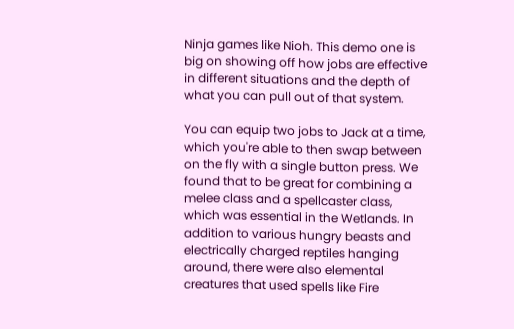Ninja games like Nioh. This demo one is big on showing off how jobs are effective in different situations and the depth of what you can pull out of that system.

You can equip two jobs to Jack at a time, which you're able to then swap between on the fly with a single button press. We found that to be great for combining a melee class and a spellcaster class, which was essential in the Wetlands. In addition to various hungry beasts and electrically charged reptiles hanging around, there were also elemental creatures that used spells like Fire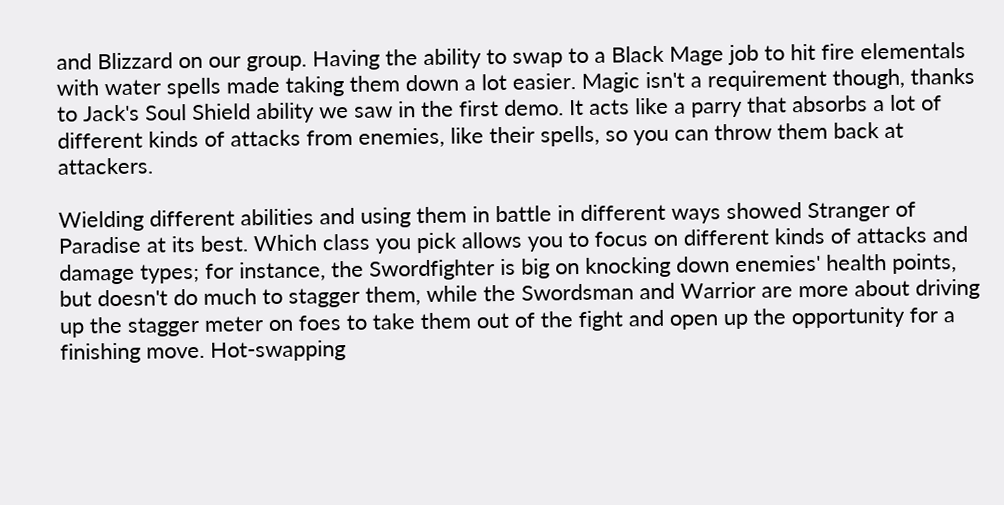and Blizzard on our group. Having the ability to swap to a Black Mage job to hit fire elementals with water spells made taking them down a lot easier. Magic isn't a requirement though, thanks to Jack's Soul Shield ability we saw in the first demo. It acts like a parry that absorbs a lot of different kinds of attacks from enemies, like their spells, so you can throw them back at attackers.

Wielding different abilities and using them in battle in different ways showed Stranger of Paradise at its best. Which class you pick allows you to focus on different kinds of attacks and damage types; for instance, the Swordfighter is big on knocking down enemies' health points, but doesn't do much to stagger them, while the Swordsman and Warrior are more about driving up the stagger meter on foes to take them out of the fight and open up the opportunity for a finishing move. Hot-swapping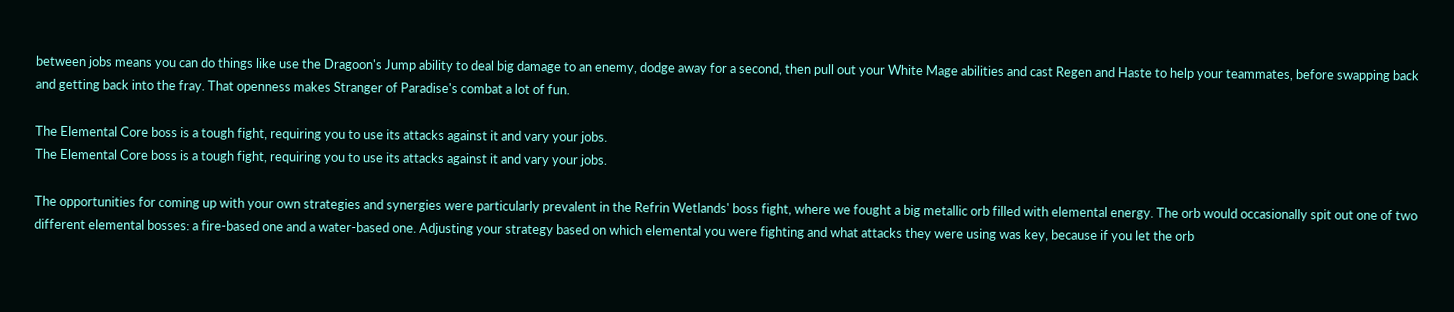between jobs means you can do things like use the Dragoon's Jump ability to deal big damage to an enemy, dodge away for a second, then pull out your White Mage abilities and cast Regen and Haste to help your teammates, before swapping back and getting back into the fray. That openness makes Stranger of Paradise's combat a lot of fun.

The Elemental Core boss is a tough fight, requiring you to use its attacks against it and vary your jobs.
The Elemental Core boss is a tough fight, requiring you to use its attacks against it and vary your jobs.

The opportunities for coming up with your own strategies and synergies were particularly prevalent in the Refrin Wetlands' boss fight, where we fought a big metallic orb filled with elemental energy. The orb would occasionally spit out one of two different elemental bosses: a fire-based one and a water-based one. Adjusting your strategy based on which elemental you were fighting and what attacks they were using was key, because if you let the orb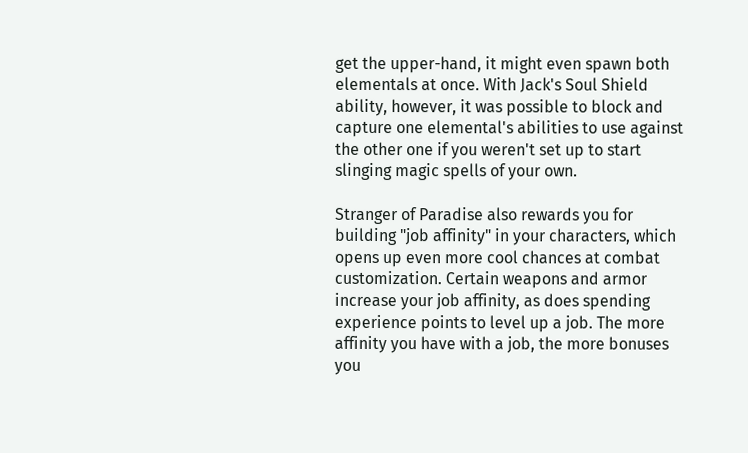get the upper-hand, it might even spawn both elementals at once. With Jack's Soul Shield ability, however, it was possible to block and capture one elemental's abilities to use against the other one if you weren't set up to start slinging magic spells of your own.

Stranger of Paradise also rewards you for building "job affinity" in your characters, which opens up even more cool chances at combat customization. Certain weapons and armor increase your job affinity, as does spending experience points to level up a job. The more affinity you have with a job, the more bonuses you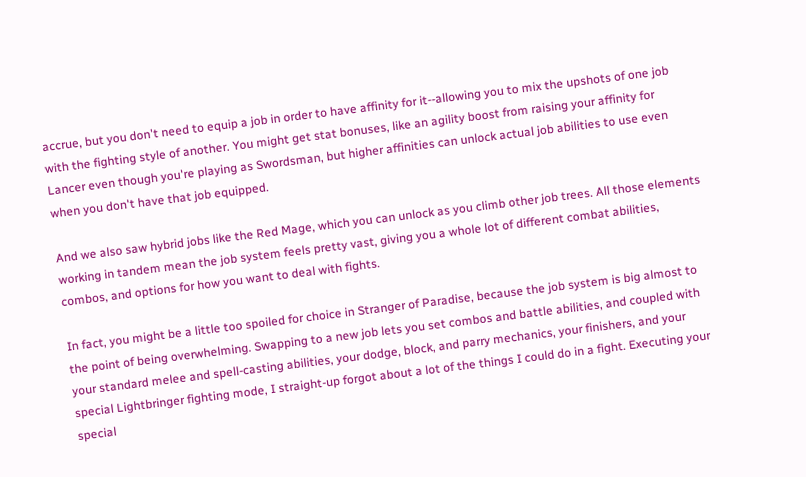accrue, but you don't need to equip a job in order to have affinity for it--allowing you to mix the upshots of one job with the fighting style of another. You might get stat bonuses, like an agility boost from raising your affinity for Lancer even though you're playing as Swordsman, but higher affinities can unlock actual job abilities to use even when you don't have that job equipped.

And we also saw hybrid jobs like the Red Mage, which you can unlock as you climb other job trees. All those elements working in tandem mean the job system feels pretty vast, giving you a whole lot of different combat abilities, combos, and options for how you want to deal with fights.

In fact, you might be a little too spoiled for choice in Stranger of Paradise, because the job system is big almost to the point of being overwhelming. Swapping to a new job lets you set combos and battle abilities, and coupled with your standard melee and spell-casting abilities, your dodge, block, and parry mechanics, your finishers, and your special Lightbringer fighting mode, I straight-up forgot about a lot of the things I could do in a fight. Executing your special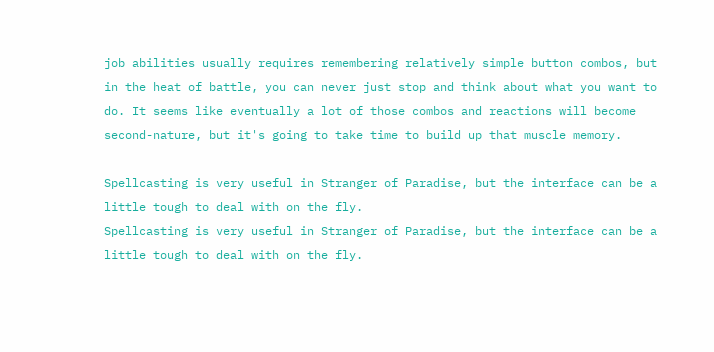job abilities usually requires remembering relatively simple button combos, but in the heat of battle, you can never just stop and think about what you want to do. It seems like eventually a lot of those combos and reactions will become second-nature, but it's going to take time to build up that muscle memory.

Spellcasting is very useful in Stranger of Paradise, but the interface can be a little tough to deal with on the fly.
Spellcasting is very useful in Stranger of Paradise, but the interface can be a little tough to deal with on the fly.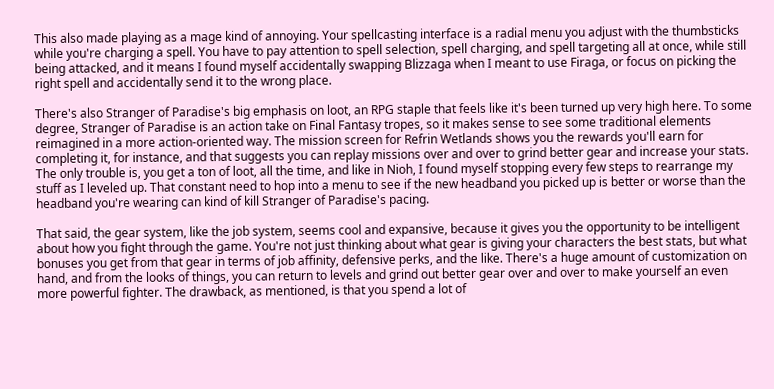This also made playing as a mage kind of annoying. Your spellcasting interface is a radial menu you adjust with the thumbsticks while you're charging a spell. You have to pay attention to spell selection, spell charging, and spell targeting all at once, while still being attacked, and it means I found myself accidentally swapping Blizzaga when I meant to use Firaga, or focus on picking the right spell and accidentally send it to the wrong place.

There's also Stranger of Paradise's big emphasis on loot, an RPG staple that feels like it's been turned up very high here. To some degree, Stranger of Paradise is an action take on Final Fantasy tropes, so it makes sense to see some traditional elements reimagined in a more action-oriented way. The mission screen for Refrin Wetlands shows you the rewards you'll earn for completing it, for instance, and that suggests you can replay missions over and over to grind better gear and increase your stats. The only trouble is, you get a ton of loot, all the time, and like in Nioh, I found myself stopping every few steps to rearrange my stuff as I leveled up. That constant need to hop into a menu to see if the new headband you picked up is better or worse than the headband you're wearing can kind of kill Stranger of Paradise's pacing.

That said, the gear system, like the job system, seems cool and expansive, because it gives you the opportunity to be intelligent about how you fight through the game. You're not just thinking about what gear is giving your characters the best stats, but what bonuses you get from that gear in terms of job affinity, defensive perks, and the like. There's a huge amount of customization on hand, and from the looks of things, you can return to levels and grind out better gear over and over to make yourself an even more powerful fighter. The drawback, as mentioned, is that you spend a lot of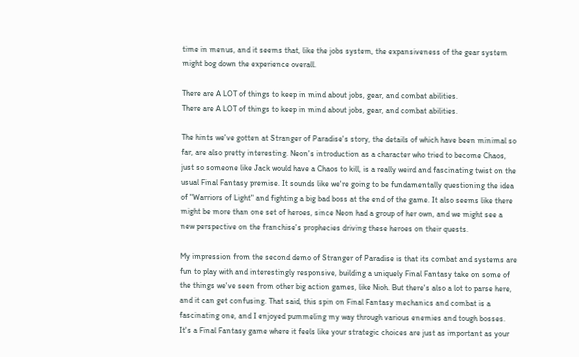time in menus, and it seems that, like the jobs system, the expansiveness of the gear system might bog down the experience overall.

There are A LOT of things to keep in mind about jobs, gear, and combat abilities.
There are A LOT of things to keep in mind about jobs, gear, and combat abilities.

The hints we've gotten at Stranger of Paradise's story, the details of which have been minimal so far, are also pretty interesting. Neon's introduction as a character who tried to become Chaos, just so someone like Jack would have a Chaos to kill, is a really weird and fascinating twist on the usual Final Fantasy premise. It sounds like we're going to be fundamentally questioning the idea of "Warriors of Light" and fighting a big bad boss at the end of the game. It also seems like there might be more than one set of heroes, since Neon had a group of her own, and we might see a new perspective on the franchise's prophecies driving these heroes on their quests.

My impression from the second demo of Stranger of Paradise is that its combat and systems are fun to play with and interestingly responsive, building a uniquely Final Fantasy take on some of the things we've seen from other big action games, like Nioh. But there's also a lot to parse here, and it can get confusing. That said, this spin on Final Fantasy mechanics and combat is a fascinating one, and I enjoyed pummeling my way through various enemies and tough bosses. It's a Final Fantasy game where it feels like your strategic choices are just as important as your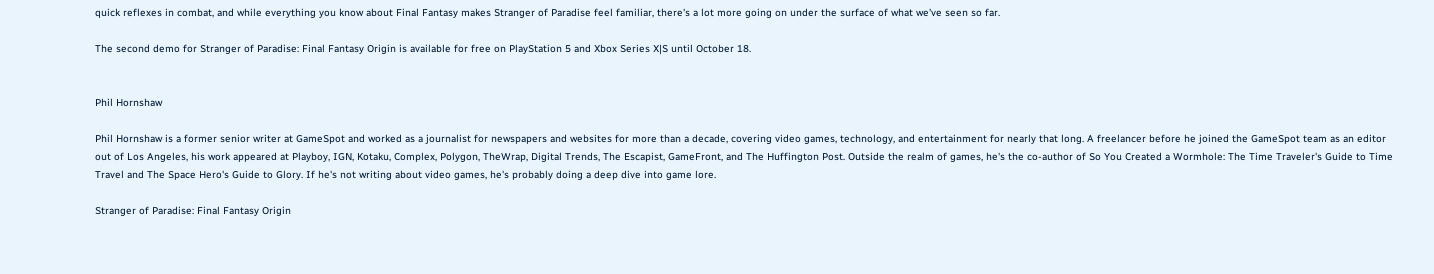quick reflexes in combat, and while everything you know about Final Fantasy makes Stranger of Paradise feel familiar, there's a lot more going on under the surface of what we've seen so far.

The second demo for Stranger of Paradise: Final Fantasy Origin is available for free on PlayStation 5 and Xbox Series X|S until October 18.


Phil Hornshaw

Phil Hornshaw is a former senior writer at GameSpot and worked as a journalist for newspapers and websites for more than a decade, covering video games, technology, and entertainment for nearly that long. A freelancer before he joined the GameSpot team as an editor out of Los Angeles, his work appeared at Playboy, IGN, Kotaku, Complex, Polygon, TheWrap, Digital Trends, The Escapist, GameFront, and The Huffington Post. Outside the realm of games, he's the co-author of So You Created a Wormhole: The Time Traveler's Guide to Time Travel and The Space Hero's Guide to Glory. If he's not writing about video games, he's probably doing a deep dive into game lore.

Stranger of Paradise: Final Fantasy Origin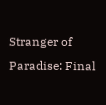Stranger of Paradise: Final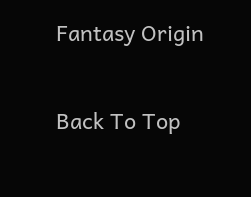Fantasy Origin

Back To Top